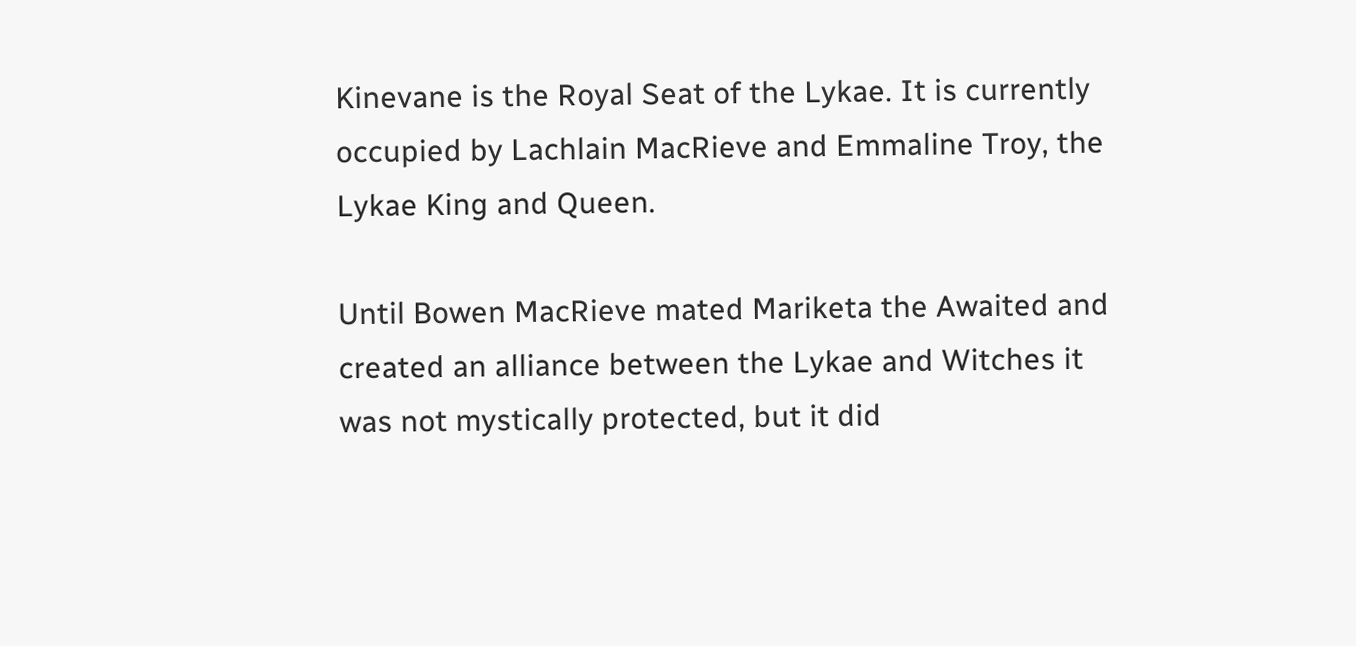Kinevane is the Royal Seat of the Lykae. It is currently occupied by Lachlain MacRieve and Emmaline Troy, the Lykae King and Queen.

Until Bowen MacRieve mated Mariketa the Awaited and created an alliance between the Lykae and Witches it was not mystically protected, but it did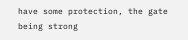have some protection, the gate being strong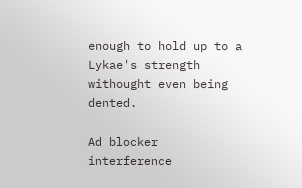enough to hold up to a Lykae's strength withought even being dented.

Ad blocker interference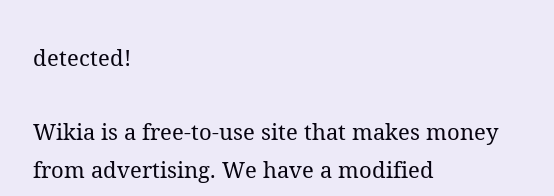detected!

Wikia is a free-to-use site that makes money from advertising. We have a modified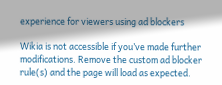experience for viewers using ad blockers

Wikia is not accessible if you’ve made further modifications. Remove the custom ad blocker rule(s) and the page will load as expected.